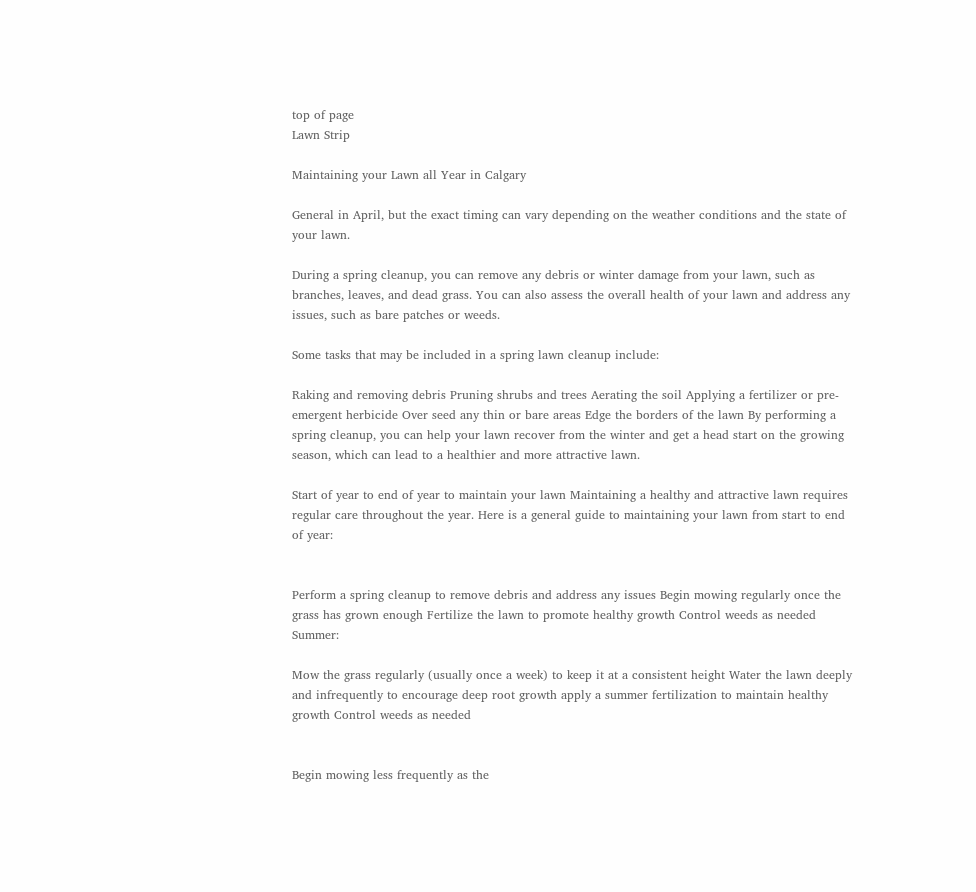top of page
Lawn Strip

Maintaining your Lawn all Year in Calgary

General in April, but the exact timing can vary depending on the weather conditions and the state of your lawn.

During a spring cleanup, you can remove any debris or winter damage from your lawn, such as branches, leaves, and dead grass. You can also assess the overall health of your lawn and address any issues, such as bare patches or weeds.

Some tasks that may be included in a spring lawn cleanup include:

Raking and removing debris Pruning shrubs and trees Aerating the soil Applying a fertilizer or pre-emergent herbicide Over seed any thin or bare areas Edge the borders of the lawn By performing a spring cleanup, you can help your lawn recover from the winter and get a head start on the growing season, which can lead to a healthier and more attractive lawn.

Start of year to end of year to maintain your lawn Maintaining a healthy and attractive lawn requires regular care throughout the year. Here is a general guide to maintaining your lawn from start to end of year:


Perform a spring cleanup to remove debris and address any issues Begin mowing regularly once the grass has grown enough Fertilize the lawn to promote healthy growth Control weeds as needed Summer:

Mow the grass regularly (usually once a week) to keep it at a consistent height Water the lawn deeply and infrequently to encourage deep root growth apply a summer fertilization to maintain healthy growth Control weeds as needed


Begin mowing less frequently as the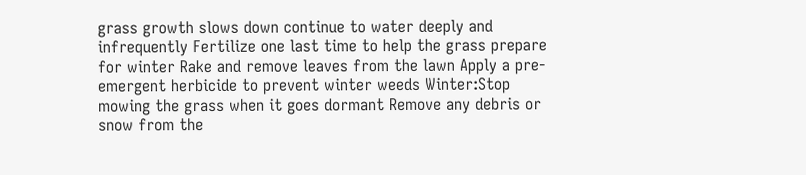grass growth slows down continue to water deeply and infrequently Fertilize one last time to help the grass prepare for winter Rake and remove leaves from the lawn Apply a pre-emergent herbicide to prevent winter weeds Winter:Stop mowing the grass when it goes dormant Remove any debris or snow from the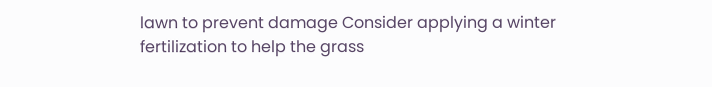lawn to prevent damage Consider applying a winter fertilization to help the grass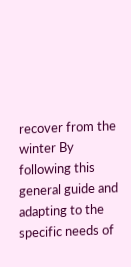recover from the winter By following this general guide and adapting to the specific needs of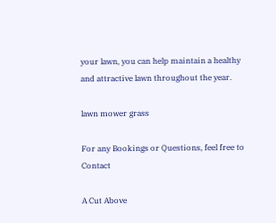your lawn, you can help maintain a healthy and attractive lawn throughout the year.

lawn mower grass

For any Bookings or Questions, feel free to Contact

A Cut Above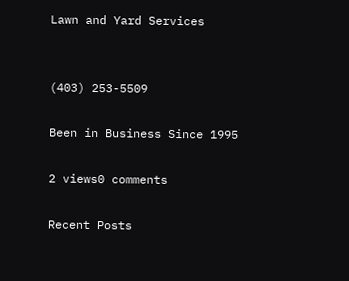Lawn and Yard Services


(403) 253-5509

Been in Business Since 1995

2 views0 comments

Recent Posts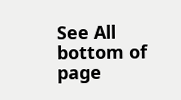See All
bottom of page